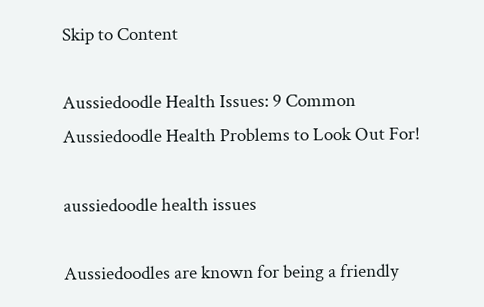Skip to Content

Aussiedoodle Health Issues: 9 Common Aussiedoodle Health Problems to Look Out For!

aussiedoodle health issues

Aussiedoodles are known for being a friendly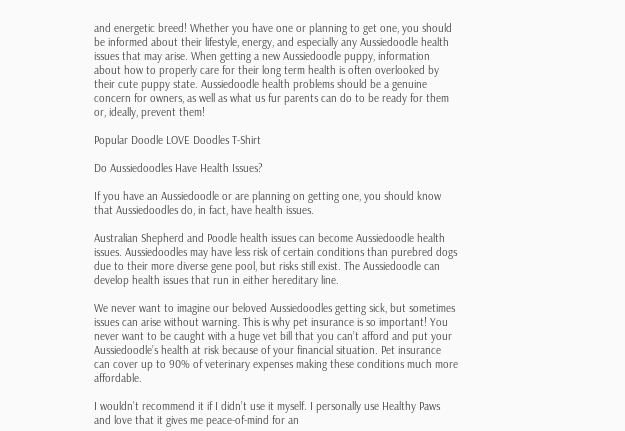and energetic breed! Whether you have one or planning to get one, you should be informed about their lifestyle, energy, and especially any Aussiedoodle health issues that may arise. When getting a new Aussiedoodle puppy, information about how to properly care for their long term health is often overlooked by their cute puppy state. Aussiedoodle health problems should be a genuine concern for owners, as well as what us fur parents can do to be ready for them or, ideally, prevent them!

Popular Doodle LOVE Doodles T-Shirt

Do Aussiedoodles Have Health Issues?

If you have an Aussiedoodle or are planning on getting one, you should know that Aussiedoodles do, in fact, have health issues.

Australian Shepherd and Poodle health issues can become Aussiedoodle health issues. Aussiedoodles may have less risk of certain conditions than purebred dogs due to their more diverse gene pool, but risks still exist. The Aussiedoodle can develop health issues that run in either hereditary line.

We never want to imagine our beloved Aussiedoodles getting sick, but sometimes issues can arise without warning. This is why pet insurance is so important! You never want to be caught with a huge vet bill that you can’t afford and put your Aussiedoodle’s health at risk because of your financial situation. Pet insurance can cover up to 90% of veterinary expenses making these conditions much more affordable.

I wouldn’t recommend it if I didn’t use it myself. I personally use Healthy Paws and love that it gives me peace-of-mind for an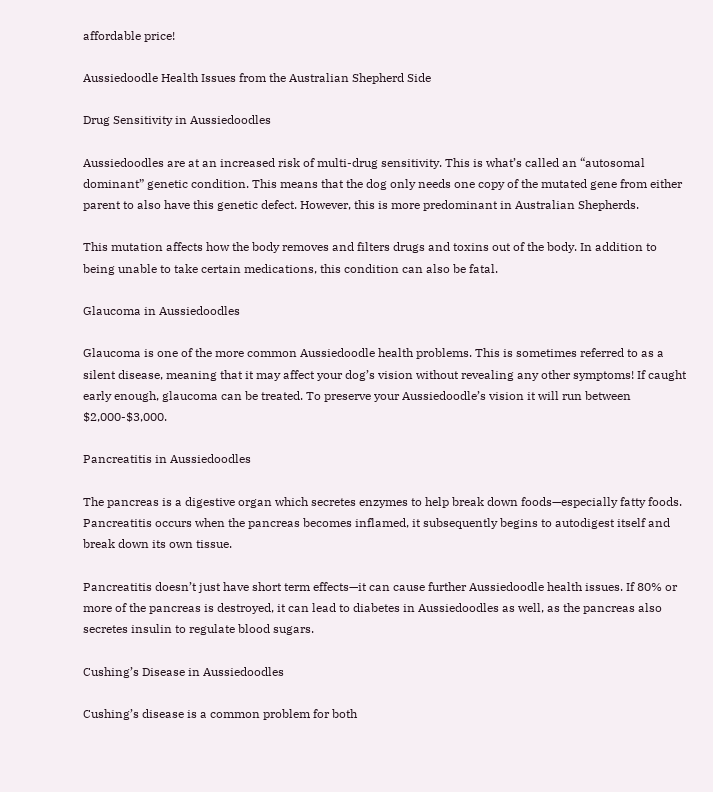affordable price!

Aussiedoodle Health Issues from the Australian Shepherd Side

Drug Sensitivity in Aussiedoodles

Aussiedoodles are at an increased risk of multi-drug sensitivity. This is what’s called an “autosomal dominant” genetic condition. This means that the dog only needs one copy of the mutated gene from either parent to also have this genetic defect. However, this is more predominant in Australian Shepherds.

This mutation affects how the body removes and filters drugs and toxins out of the body. In addition to being unable to take certain medications, this condition can also be fatal.

Glaucoma in Aussiedoodles

Glaucoma is one of the more common Aussiedoodle health problems. This is sometimes referred to as a silent disease, meaning that it may affect your dog’s vision without revealing any other symptoms! If caught early enough, glaucoma can be treated. To preserve your Aussiedoodle’s vision it will run between $2,000-$3,000.

Pancreatitis in Aussiedoodles

The pancreas is a digestive organ which secretes enzymes to help break down foods—especially fatty foods. Pancreatitis occurs when the pancreas becomes inflamed, it subsequently begins to autodigest itself and break down its own tissue.

Pancreatitis doesn’t just have short term effects—it can cause further Aussiedoodle health issues. If 80% or more of the pancreas is destroyed, it can lead to diabetes in Aussiedoodles as well, as the pancreas also secretes insulin to regulate blood sugars.

Cushing’s Disease in Aussiedoodles

Cushing’s disease is a common problem for both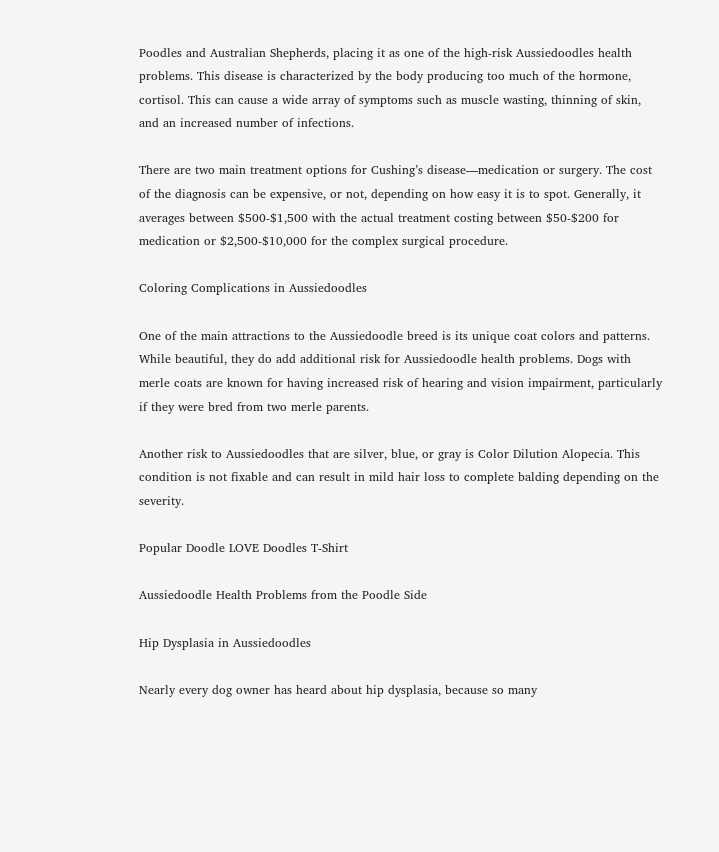Poodles and Australian Shepherds, placing it as one of the high-risk Aussiedoodles health problems. This disease is characterized by the body producing too much of the hormone, cortisol. This can cause a wide array of symptoms such as muscle wasting, thinning of skin, and an increased number of infections.

There are two main treatment options for Cushing’s disease—medication or surgery. The cost of the diagnosis can be expensive, or not, depending on how easy it is to spot. Generally, it averages between $500-$1,500 with the actual treatment costing between $50-$200 for medication or $2,500-$10,000 for the complex surgical procedure.

Coloring Complications in Aussiedoodles

One of the main attractions to the Aussiedoodle breed is its unique coat colors and patterns. While beautiful, they do add additional risk for Aussiedoodle health problems. Dogs with merle coats are known for having increased risk of hearing and vision impairment, particularly if they were bred from two merle parents.

Another risk to Aussiedoodles that are silver, blue, or gray is Color Dilution Alopecia. This condition is not fixable and can result in mild hair loss to complete balding depending on the severity.

Popular Doodle LOVE Doodles T-Shirt

Aussiedoodle Health Problems from the Poodle Side

Hip Dysplasia in Aussiedoodles

Nearly every dog owner has heard about hip dysplasia, because so many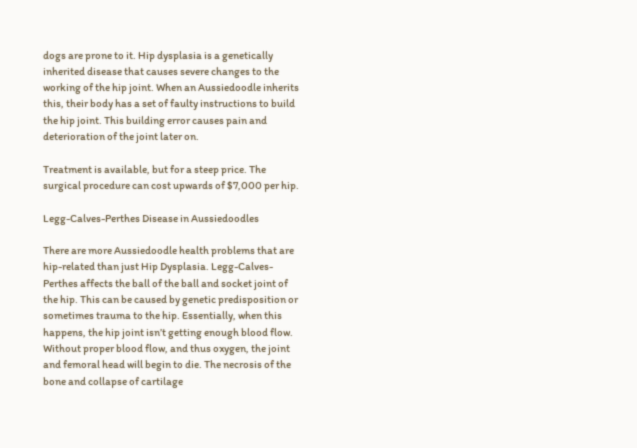dogs are prone to it. Hip dysplasia is a genetically inherited disease that causes severe changes to the working of the hip joint. When an Aussiedoodle inherits this, their body has a set of faulty instructions to build the hip joint. This building error causes pain and deterioration of the joint later on.

Treatment is available, but for a steep price. The surgical procedure can cost upwards of $7,000 per hip.

Legg-Calves-Perthes Disease in Aussiedoodles

There are more Aussiedoodle health problems that are hip-related than just Hip Dysplasia. Legg-Calves-Perthes affects the ball of the ball and socket joint of the hip. This can be caused by genetic predisposition or sometimes trauma to the hip. Essentially, when this happens, the hip joint isn’t getting enough blood flow. Without proper blood flow, and thus oxygen, the joint and femoral head will begin to die. The necrosis of the bone and collapse of cartilage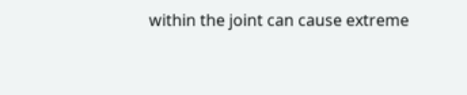within the joint can cause extreme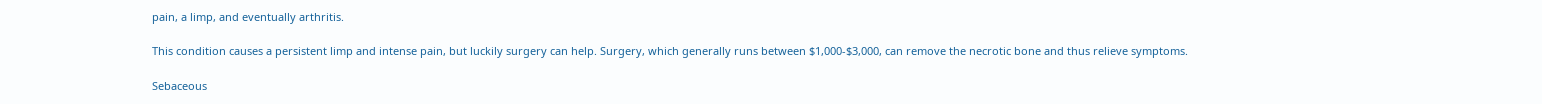pain, a limp, and eventually arthritis.

This condition causes a persistent limp and intense pain, but luckily surgery can help. Surgery, which generally runs between $1,000-$3,000, can remove the necrotic bone and thus relieve symptoms.

Sebaceous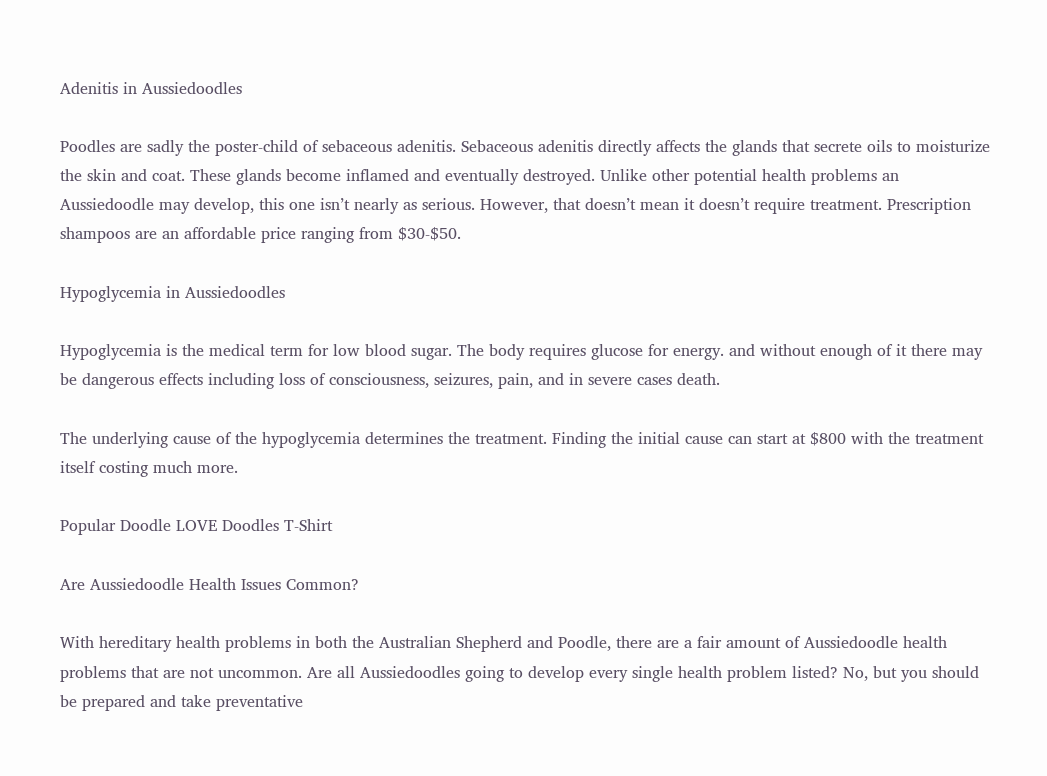Adenitis in Aussiedoodles

Poodles are sadly the poster-child of sebaceous adenitis. Sebaceous adenitis directly affects the glands that secrete oils to moisturize the skin and coat. These glands become inflamed and eventually destroyed. Unlike other potential health problems an Aussiedoodle may develop, this one isn’t nearly as serious. However, that doesn’t mean it doesn’t require treatment. Prescription shampoos are an affordable price ranging from $30-$50.

Hypoglycemia in Aussiedoodles

Hypoglycemia is the medical term for low blood sugar. The body requires glucose for energy. and without enough of it there may be dangerous effects including loss of consciousness, seizures, pain, and in severe cases death.

The underlying cause of the hypoglycemia determines the treatment. Finding the initial cause can start at $800 with the treatment itself costing much more.

Popular Doodle LOVE Doodles T-Shirt

Are Aussiedoodle Health Issues Common?

With hereditary health problems in both the Australian Shepherd and Poodle, there are a fair amount of Aussiedoodle health problems that are not uncommon. Are all Aussiedoodles going to develop every single health problem listed? No, but you should be prepared and take preventative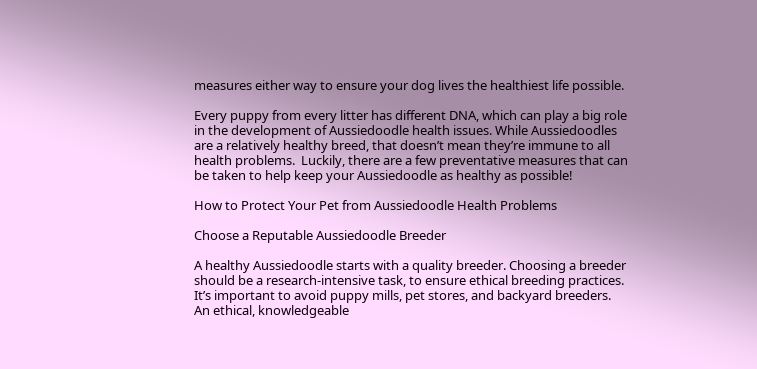measures either way to ensure your dog lives the healthiest life possible.

Every puppy from every litter has different DNA, which can play a big role in the development of Aussiedoodle health issues. While Aussiedoodles are a relatively healthy breed, that doesn’t mean they’re immune to all health problems.  Luckily, there are a few preventative measures that can be taken to help keep your Aussiedoodle as healthy as possible!

How to Protect Your Pet from Aussiedoodle Health Problems

Choose a Reputable Aussiedoodle Breeder

A healthy Aussiedoodle starts with a quality breeder. Choosing a breeder should be a research-intensive task, to ensure ethical breeding practices. It’s important to avoid puppy mills, pet stores, and backyard breeders. An ethical, knowledgeable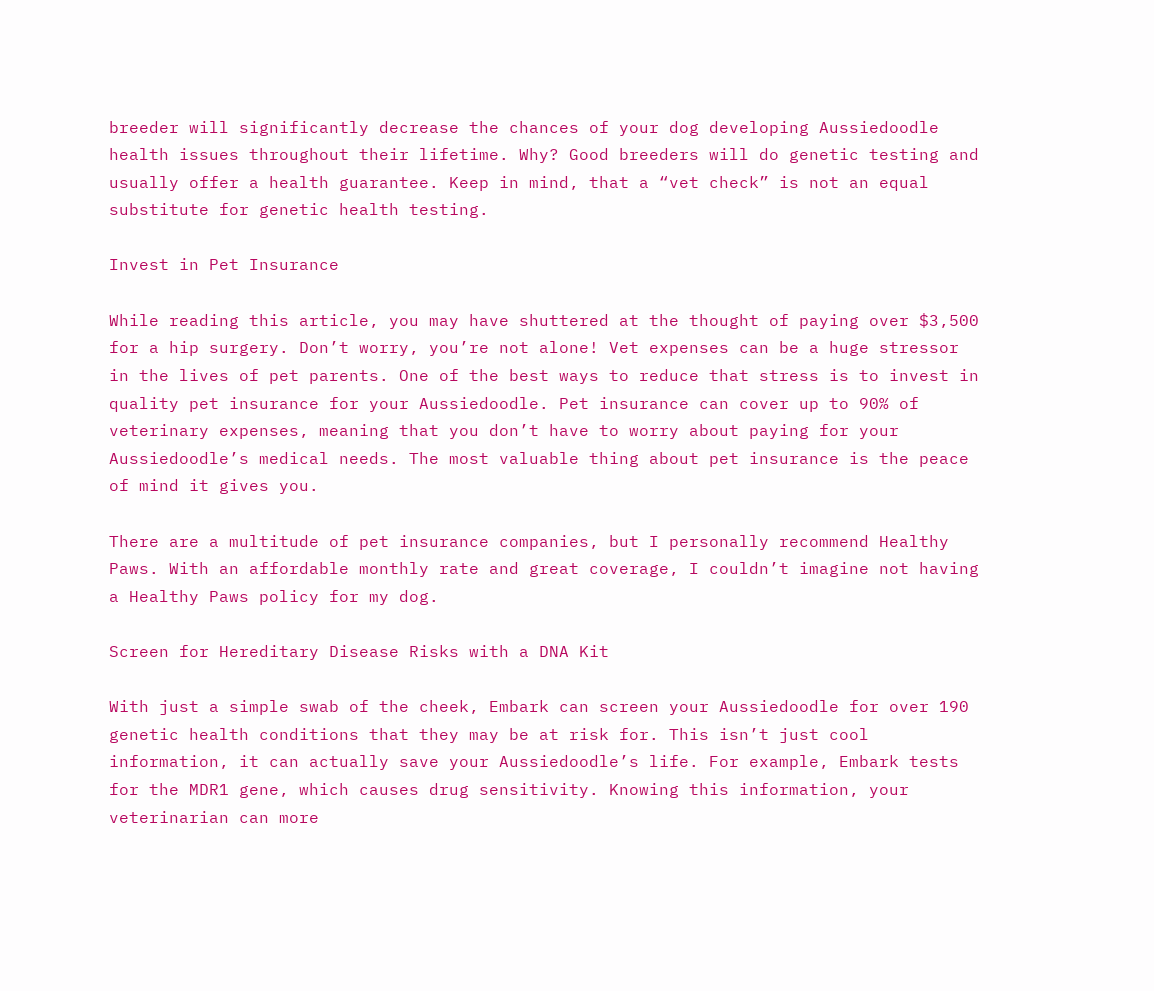breeder will significantly decrease the chances of your dog developing Aussiedoodle health issues throughout their lifetime. Why? Good breeders will do genetic testing and usually offer a health guarantee. Keep in mind, that a “vet check” is not an equal substitute for genetic health testing.

Invest in Pet Insurance

While reading this article, you may have shuttered at the thought of paying over $3,500 for a hip surgery. Don’t worry, you’re not alone! Vet expenses can be a huge stressor in the lives of pet parents. One of the best ways to reduce that stress is to invest in quality pet insurance for your Aussiedoodle. Pet insurance can cover up to 90% of veterinary expenses, meaning that you don’t have to worry about paying for your Aussiedoodle’s medical needs. The most valuable thing about pet insurance is the peace of mind it gives you.

There are a multitude of pet insurance companies, but I personally recommend Healthy Paws. With an affordable monthly rate and great coverage, I couldn’t imagine not having a Healthy Paws policy for my dog.

Screen for Hereditary Disease Risks with a DNA Kit

With just a simple swab of the cheek, Embark can screen your Aussiedoodle for over 190 genetic health conditions that they may be at risk for. This isn’t just cool information, it can actually save your Aussiedoodle’s life. For example, Embark tests for the MDR1 gene, which causes drug sensitivity. Knowing this information, your veterinarian can more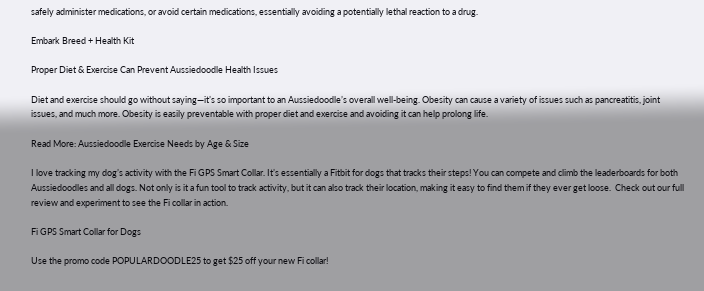safely administer medications, or avoid certain medications, essentially avoiding a potentially lethal reaction to a drug.

Embark Breed + Health Kit

Proper Diet & Exercise Can Prevent Aussiedoodle Health Issues

Diet and exercise should go without saying—it’s so important to an Aussiedoodle’s overall well-being. Obesity can cause a variety of issues such as pancreatitis, joint issues, and much more. Obesity is easily preventable with proper diet and exercise and avoiding it can help prolong life.

Read More: Aussiedoodle Exercise Needs by Age & Size

I love tracking my dog’s activity with the Fi GPS Smart Collar. It’s essentially a Fitbit for dogs that tracks their steps! You can compete and climb the leaderboards for both Aussiedoodles and all dogs. Not only is it a fun tool to track activity, but it can also track their location, making it easy to find them if they ever get loose.  Check out our full review and experiment to see the Fi collar in action.

Fi GPS Smart Collar for Dogs

Use the promo code POPULARDOODLE25 to get $25 off your new Fi collar!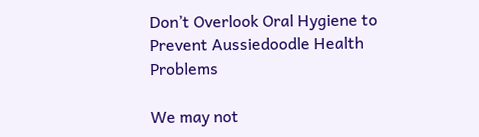Don’t Overlook Oral Hygiene to Prevent Aussiedoodle Health Problems

We may not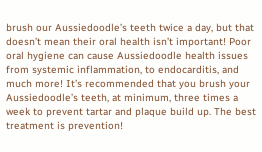brush our Aussiedoodle’s teeth twice a day, but that doesn’t mean their oral health isn’t important! Poor oral hygiene can cause Aussiedoodle health issues from systemic inflammation, to endocarditis, and much more! It’s recommended that you brush your Aussiedoodle’s teeth, at minimum, three times a week to prevent tartar and plaque build up. The best treatment is prevention!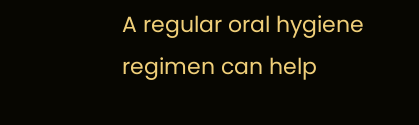A regular oral hygiene regimen can help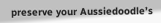preserve your Aussiedoodle’s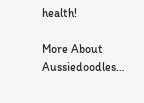health!

More About Aussiedoodles…